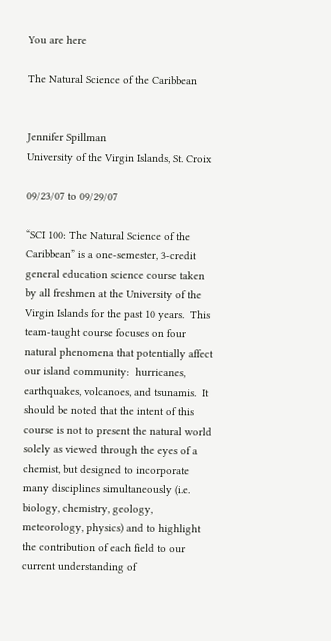You are here

The Natural Science of the Caribbean


Jennifer Spillman
University of the Virgin Islands, St. Croix

09/23/07 to 09/29/07

“SCI 100: The Natural Science of the Caribbean” is a one-semester, 3-credit general education science course taken by all freshmen at the University of the Virgin Islands for the past 10 years.  This team-taught course focuses on four natural phenomena that potentially affect our island community:  hurricanes, earthquakes, volcanoes, and tsunamis.  It should be noted that the intent of this course is not to present the natural world solely as viewed through the eyes of a chemist, but designed to incorporate many disciplines simultaneously (i.e. biology, chemistry, geology, meteorology, physics) and to highlight the contribution of each field to our current understanding of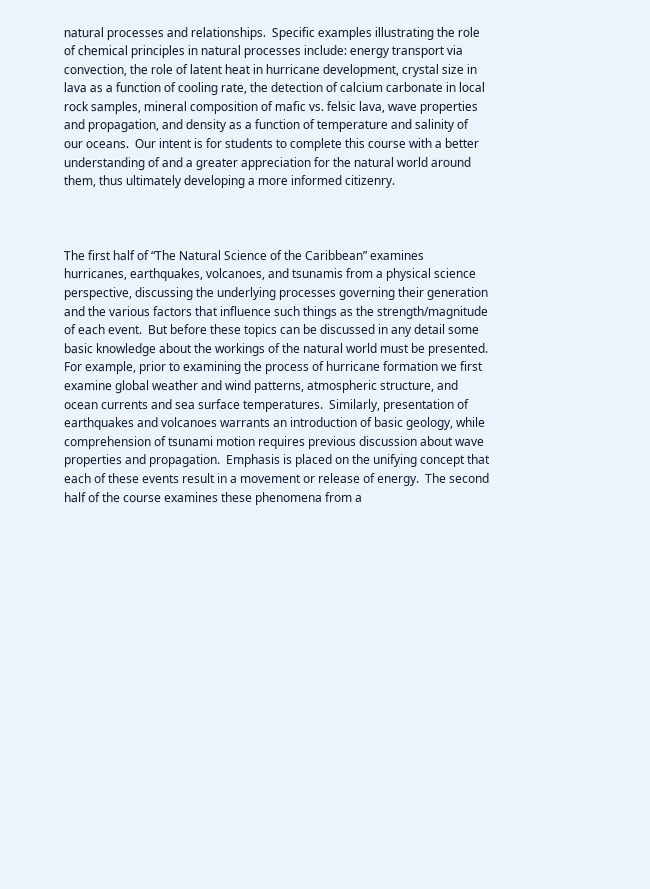natural processes and relationships.  Specific examples illustrating the role of chemical principles in natural processes include: energy transport via convection, the role of latent heat in hurricane development, crystal size in lava as a function of cooling rate, the detection of calcium carbonate in local rock samples, mineral composition of mafic vs. felsic lava, wave properties and propagation, and density as a function of temperature and salinity of our oceans.  Our intent is for students to complete this course with a better understanding of and a greater appreciation for the natural world around them, thus ultimately developing a more informed citizenry.



The first half of “The Natural Science of the Caribbean” examines hurricanes, earthquakes, volcanoes, and tsunamis from a physical science perspective, discussing the underlying processes governing their generation and the various factors that influence such things as the strength/magnitude of each event.  But before these topics can be discussed in any detail some basic knowledge about the workings of the natural world must be presented.  For example, prior to examining the process of hurricane formation we first examine global weather and wind patterns, atmospheric structure, and ocean currents and sea surface temperatures.  Similarly, presentation of earthquakes and volcanoes warrants an introduction of basic geology, while comprehension of tsunami motion requires previous discussion about wave properties and propagation.  Emphasis is placed on the unifying concept that each of these events result in a movement or release of energy.  The second half of the course examines these phenomena from a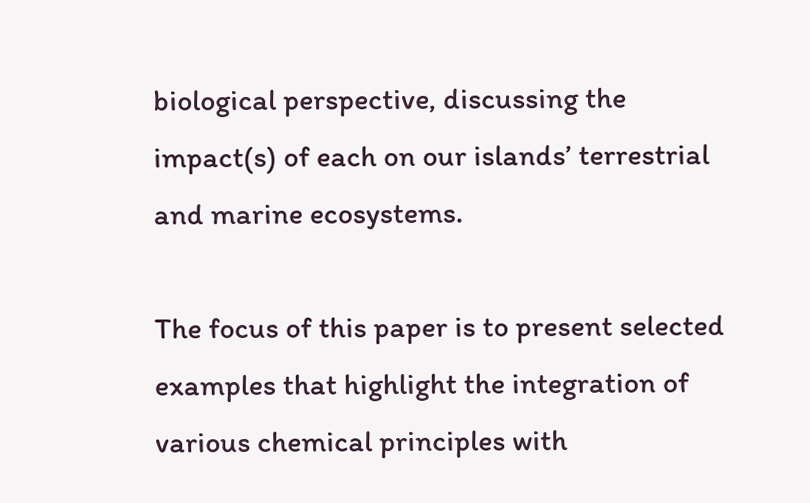biological perspective, discussing the impact(s) of each on our islands’ terrestrial and marine ecosystems.

The focus of this paper is to present selected examples that highlight the integration of various chemical principles with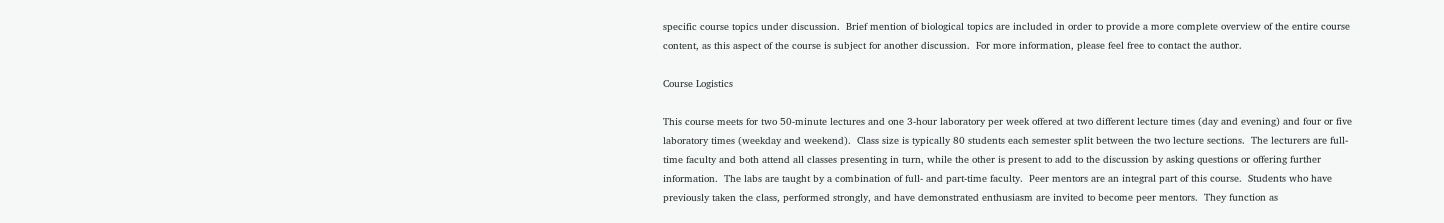specific course topics under discussion.  Brief mention of biological topics are included in order to provide a more complete overview of the entire course content, as this aspect of the course is subject for another discussion.  For more information, please feel free to contact the author.

Course Logistics

This course meets for two 50-minute lectures and one 3-hour laboratory per week offered at two different lecture times (day and evening) and four or five laboratory times (weekday and weekend).  Class size is typically 80 students each semester split between the two lecture sections.  The lecturers are full-time faculty and both attend all classes presenting in turn, while the other is present to add to the discussion by asking questions or offering further information.  The labs are taught by a combination of full- and part-time faculty.  Peer mentors are an integral part of this course.  Students who have previously taken the class, performed strongly, and have demonstrated enthusiasm are invited to become peer mentors.  They function as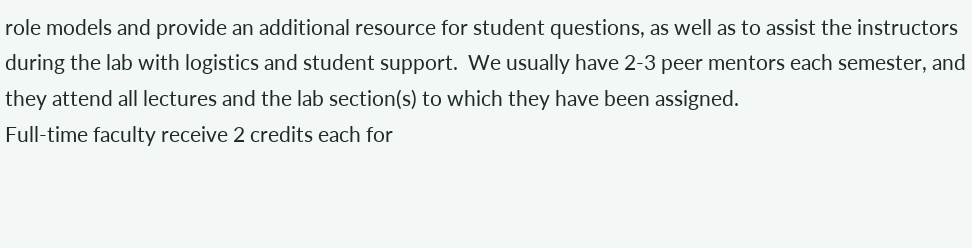role models and provide an additional resource for student questions, as well as to assist the instructors during the lab with logistics and student support.  We usually have 2-3 peer mentors each semester, and they attend all lectures and the lab section(s) to which they have been assigned.
Full-time faculty receive 2 credits each for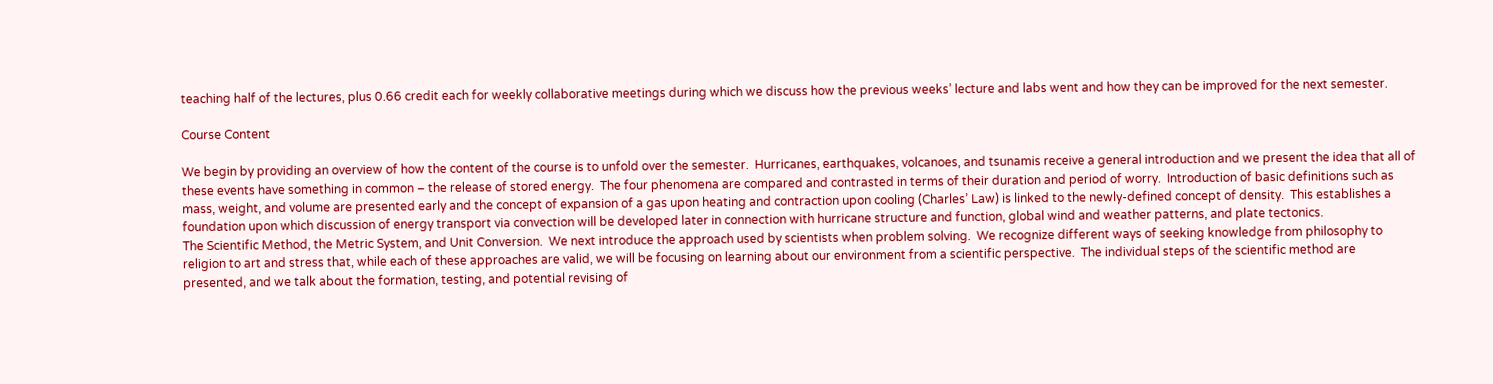teaching half of the lectures, plus 0.66 credit each for weekly collaborative meetings during which we discuss how the previous weeks’ lecture and labs went and how they can be improved for the next semester.

Course Content

We begin by providing an overview of how the content of the course is to unfold over the semester.  Hurricanes, earthquakes, volcanoes, and tsunamis receive a general introduction and we present the idea that all of these events have something in common – the release of stored energy.  The four phenomena are compared and contrasted in terms of their duration and period of worry.  Introduction of basic definitions such as mass, weight, and volume are presented early and the concept of expansion of a gas upon heating and contraction upon cooling (Charles’ Law) is linked to the newly-defined concept of density.  This establishes a foundation upon which discussion of energy transport via convection will be developed later in connection with hurricane structure and function, global wind and weather patterns, and plate tectonics.
The Scientific Method, the Metric System, and Unit Conversion.  We next introduce the approach used by scientists when problem solving.  We recognize different ways of seeking knowledge from philosophy to religion to art and stress that, while each of these approaches are valid, we will be focusing on learning about our environment from a scientific perspective.  The individual steps of the scientific method are presented, and we talk about the formation, testing, and potential revising of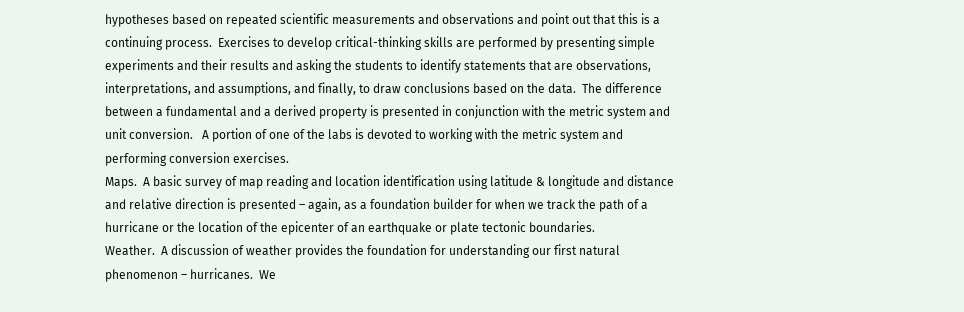hypotheses based on repeated scientific measurements and observations and point out that this is a continuing process.  Exercises to develop critical-thinking skills are performed by presenting simple experiments and their results and asking the students to identify statements that are observations, interpretations, and assumptions, and finally, to draw conclusions based on the data.  The difference between a fundamental and a derived property is presented in conjunction with the metric system and unit conversion.   A portion of one of the labs is devoted to working with the metric system and performing conversion exercises.
Maps.  A basic survey of map reading and location identification using latitude & longitude and distance and relative direction is presented – again, as a foundation builder for when we track the path of a hurricane or the location of the epicenter of an earthquake or plate tectonic boundaries.
Weather.  A discussion of weather provides the foundation for understanding our first natural phenomenon – hurricanes.  We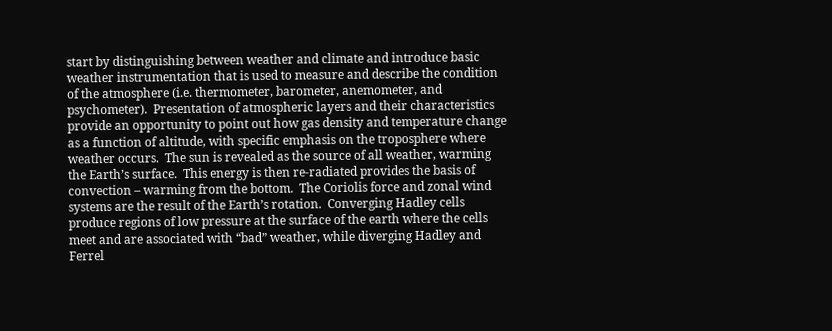start by distinguishing between weather and climate and introduce basic weather instrumentation that is used to measure and describe the condition of the atmosphere (i.e. thermometer, barometer, anemometer, and psychometer).  Presentation of atmospheric layers and their characteristics provide an opportunity to point out how gas density and temperature change as a function of altitude, with specific emphasis on the troposphere where weather occurs.  The sun is revealed as the source of all weather, warming the Earth’s surface.  This energy is then re-radiated provides the basis of convection – warming from the bottom.  The Coriolis force and zonal wind systems are the result of the Earth’s rotation.  Converging Hadley cells produce regions of low pressure at the surface of the earth where the cells meet and are associated with “bad” weather, while diverging Hadley and Ferrel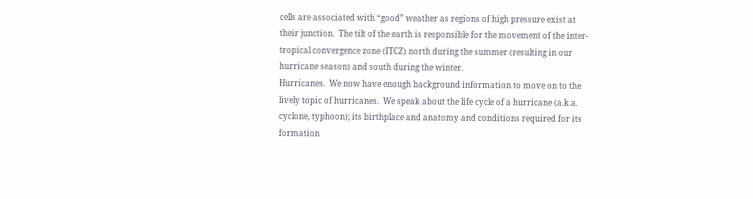cells are associated with “good” weather as regions of high pressure exist at their junction.  The tilt of the earth is responsible for the movement of the inter-tropical convergence zone (ITCZ) north during the summer (resulting in our hurricane season) and south during the winter.
Hurricanes.  We now have enough background information to move on to the lively topic of hurricanes.  We speak about the life cycle of a hurricane (a.k.a. cyclone, typhoon); its birthplace and anatomy and conditions required for its formation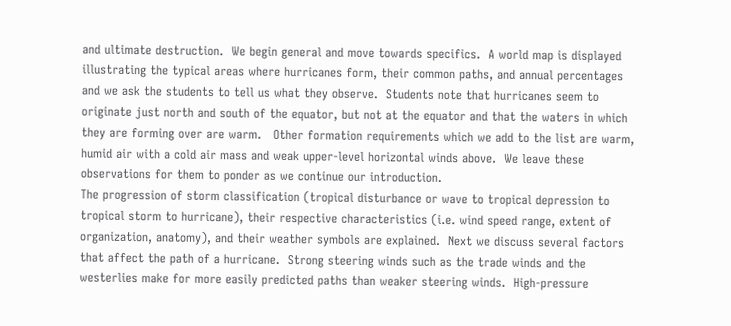and ultimate destruction.  We begin general and move towards specifics.  A world map is displayed illustrating the typical areas where hurricanes form, their common paths, and annual percentages and we ask the students to tell us what they observe.  Students note that hurricanes seem to originate just north and south of the equator, but not at the equator and that the waters in which they are forming over are warm.   Other formation requirements which we add to the list are warm, humid air with a cold air mass and weak upper-level horizontal winds above.  We leave these observations for them to ponder as we continue our introduction.
The progression of storm classification (tropical disturbance or wave to tropical depression to tropical storm to hurricane), their respective characteristics (i.e. wind speed range, extent of organization, anatomy), and their weather symbols are explained.  Next we discuss several factors that affect the path of a hurricane.  Strong steering winds such as the trade winds and the westerlies make for more easily predicted paths than weaker steering winds.  High-pressure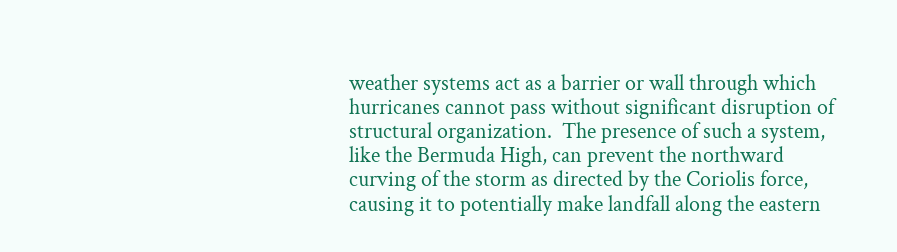weather systems act as a barrier or wall through which hurricanes cannot pass without significant disruption of structural organization.  The presence of such a system, like the Bermuda High, can prevent the northward curving of the storm as directed by the Coriolis force, causing it to potentially make landfall along the eastern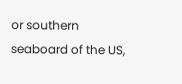or southern seaboard of the US,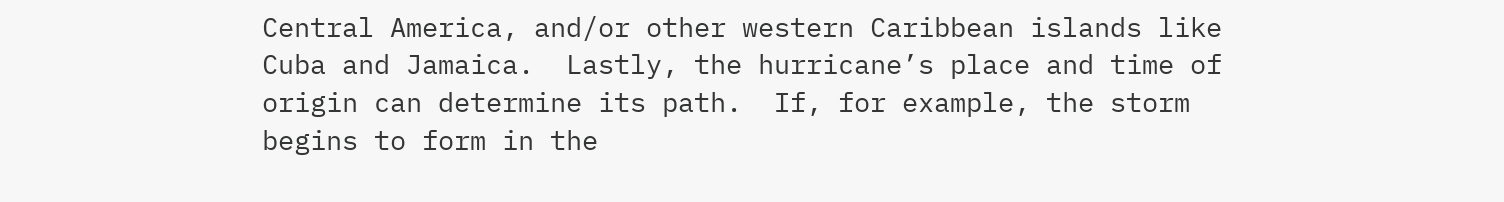Central America, and/or other western Caribbean islands like Cuba and Jamaica.  Lastly, the hurricane’s place and time of origin can determine its path.  If, for example, the storm begins to form in the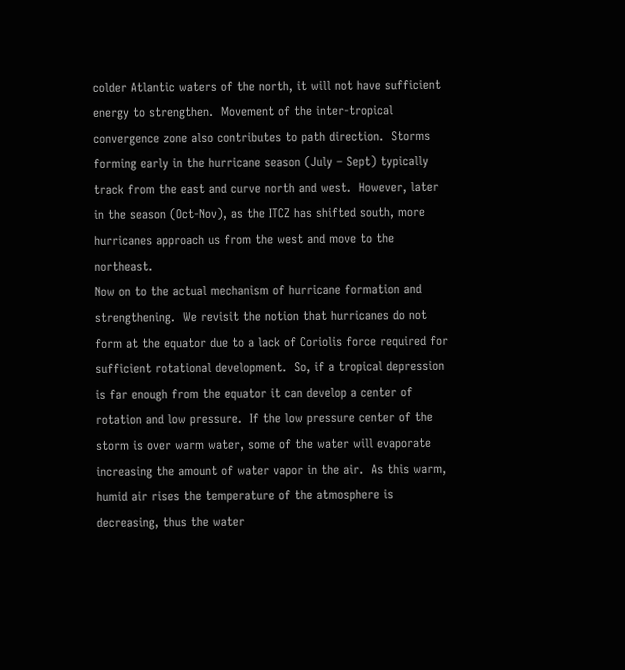colder Atlantic waters of the north, it will not have sufficient energy to strengthen.  Movement of the inter-tropical convergence zone also contributes to path direction.  Storms forming early in the hurricane season (July – Sept) typically track from the east and curve north and west.  However, later in the season (Oct-Nov), as the ITCZ has shifted south, more hurricanes approach us from the west and move to the northeast.
Now on to the actual mechanism of hurricane formation and strengthening.  We revisit the notion that hurricanes do not form at the equator due to a lack of Coriolis force required for sufficient rotational development.  So, if a tropical depression is far enough from the equator it can develop a center of rotation and low pressure.  If the low pressure center of the storm is over warm water, some of the water will evaporate increasing the amount of water vapor in the air.  As this warm, humid air rises the temperature of the atmosphere is decreasing, thus the water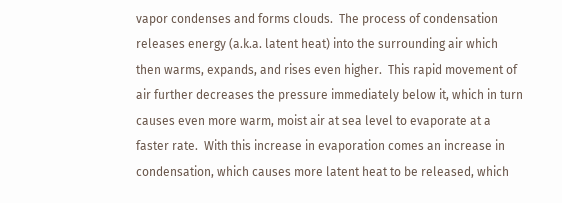vapor condenses and forms clouds.  The process of condensation releases energy (a.k.a. latent heat) into the surrounding air which then warms, expands, and rises even higher.  This rapid movement of air further decreases the pressure immediately below it, which in turn causes even more warm, moist air at sea level to evaporate at a faster rate.  With this increase in evaporation comes an increase in condensation, which causes more latent heat to be released, which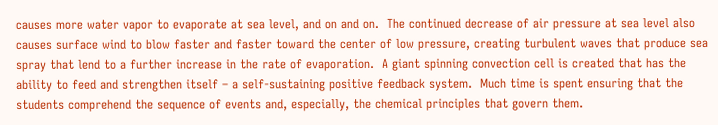causes more water vapor to evaporate at sea level, and on and on.  The continued decrease of air pressure at sea level also causes surface wind to blow faster and faster toward the center of low pressure, creating turbulent waves that produce sea spray that lend to a further increase in the rate of evaporation.  A giant spinning convection cell is created that has the ability to feed and strengthen itself – a self-sustaining positive feedback system.  Much time is spent ensuring that the students comprehend the sequence of events and, especially, the chemical principles that govern them.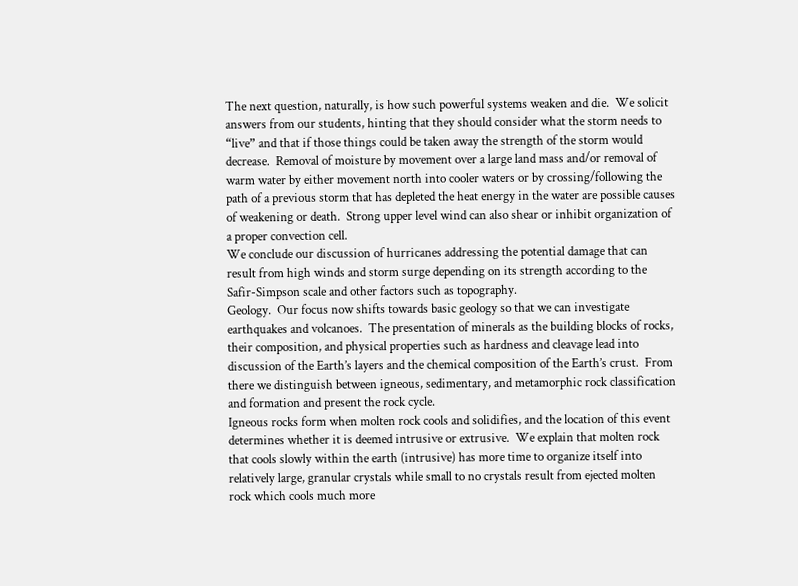The next question, naturally, is how such powerful systems weaken and die.  We solicit answers from our students, hinting that they should consider what the storm needs to “live” and that if those things could be taken away the strength of the storm would decrease.  Removal of moisture by movement over a large land mass and/or removal of warm water by either movement north into cooler waters or by crossing/following the path of a previous storm that has depleted the heat energy in the water are possible causes of weakening or death.  Strong upper level wind can also shear or inhibit organization of a proper convection cell.
We conclude our discussion of hurricanes addressing the potential damage that can result from high winds and storm surge depending on its strength according to the Safir-Simpson scale and other factors such as topography.
Geology.  Our focus now shifts towards basic geology so that we can investigate earthquakes and volcanoes.  The presentation of minerals as the building blocks of rocks, their composition, and physical properties such as hardness and cleavage lead into discussion of the Earth’s layers and the chemical composition of the Earth’s crust.  From there we distinguish between igneous, sedimentary, and metamorphic rock classification and formation and present the rock cycle.
Igneous rocks form when molten rock cools and solidifies, and the location of this event determines whether it is deemed intrusive or extrusive.  We explain that molten rock that cools slowly within the earth (intrusive) has more time to organize itself into relatively large, granular crystals while small to no crystals result from ejected molten rock which cools much more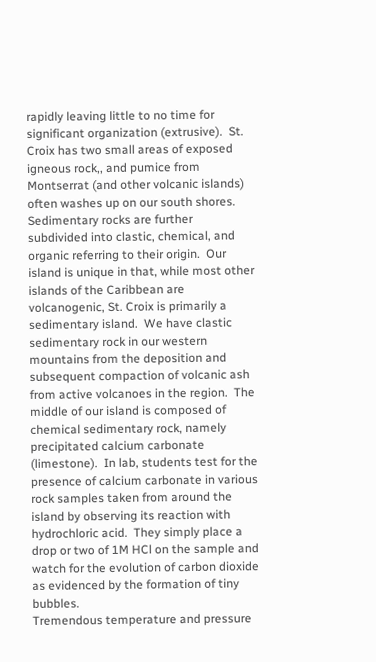rapidly leaving little to no time for significant organization (extrusive).  St. Croix has two small areas of exposed igneous rock,, and pumice from Montserrat (and other volcanic islands) often washes up on our south shores.
Sedimentary rocks are further subdivided into clastic, chemical, and organic referring to their origin.  Our island is unique in that, while most other islands of the Caribbean are volcanogenic, St. Croix is primarily a sedimentary island.  We have clastic sedimentary rock in our western mountains from the deposition and subsequent compaction of volcanic ash from active volcanoes in the region.  The middle of our island is composed of chemical sedimentary rock, namely precipitated calcium carbonate (limestone).  In lab, students test for the presence of calcium carbonate in various rock samples taken from around the island by observing its reaction with hydrochloric acid.  They simply place a drop or two of 1M HCl on the sample and watch for the evolution of carbon dioxide as evidenced by the formation of tiny bubbles.
Tremendous temperature and pressure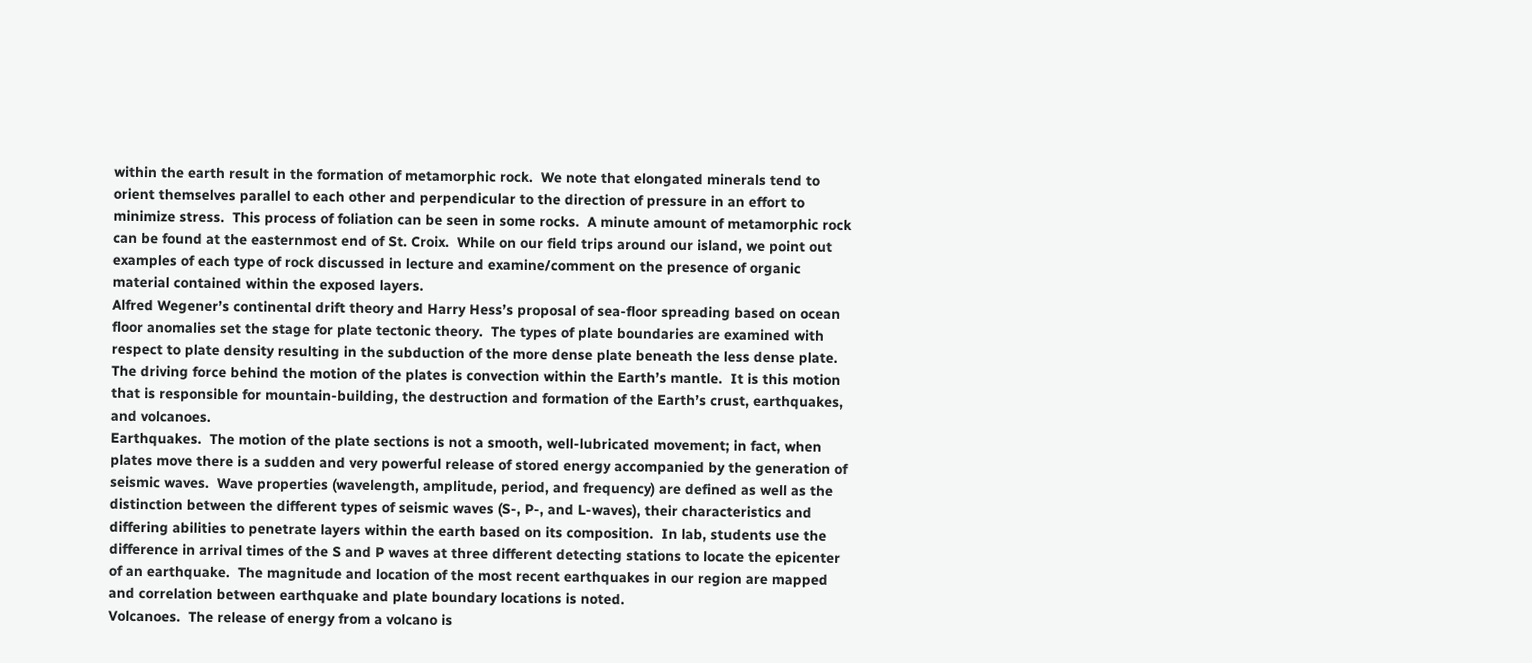within the earth result in the formation of metamorphic rock.  We note that elongated minerals tend to orient themselves parallel to each other and perpendicular to the direction of pressure in an effort to minimize stress.  This process of foliation can be seen in some rocks.  A minute amount of metamorphic rock can be found at the easternmost end of St. Croix.  While on our field trips around our island, we point out examples of each type of rock discussed in lecture and examine/comment on the presence of organic material contained within the exposed layers.
Alfred Wegener’s continental drift theory and Harry Hess’s proposal of sea-floor spreading based on ocean floor anomalies set the stage for plate tectonic theory.  The types of plate boundaries are examined with respect to plate density resulting in the subduction of the more dense plate beneath the less dense plate.  The driving force behind the motion of the plates is convection within the Earth’s mantle.  It is this motion that is responsible for mountain-building, the destruction and formation of the Earth’s crust, earthquakes, and volcanoes.
Earthquakes.  The motion of the plate sections is not a smooth, well-lubricated movement; in fact, when plates move there is a sudden and very powerful release of stored energy accompanied by the generation of seismic waves.  Wave properties (wavelength, amplitude, period, and frequency) are defined as well as the distinction between the different types of seismic waves (S-, P-, and L-waves), their characteristics and differing abilities to penetrate layers within the earth based on its composition.  In lab, students use the difference in arrival times of the S and P waves at three different detecting stations to locate the epicenter of an earthquake.  The magnitude and location of the most recent earthquakes in our region are mapped and correlation between earthquake and plate boundary locations is noted.
Volcanoes.  The release of energy from a volcano is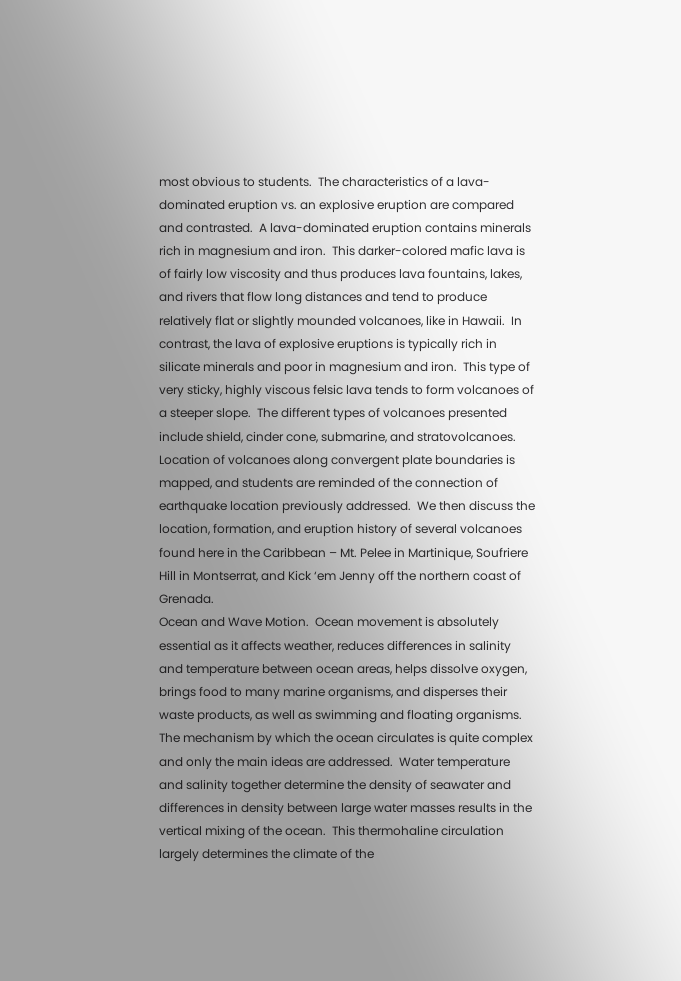most obvious to students.  The characteristics of a lava-dominated eruption vs. an explosive eruption are compared and contrasted.  A lava-dominated eruption contains minerals rich in magnesium and iron.  This darker-colored mafic lava is of fairly low viscosity and thus produces lava fountains, lakes, and rivers that flow long distances and tend to produce relatively flat or slightly mounded volcanoes, like in Hawaii.  In contrast, the lava of explosive eruptions is typically rich in silicate minerals and poor in magnesium and iron.  This type of very sticky, highly viscous felsic lava tends to form volcanoes of a steeper slope.  The different types of volcanoes presented include shield, cinder cone, submarine, and stratovolcanoes.  Location of volcanoes along convergent plate boundaries is mapped, and students are reminded of the connection of earthquake location previously addressed.  We then discuss the location, formation, and eruption history of several volcanoes found here in the Caribbean – Mt. Pelee in Martinique, Soufriere Hill in Montserrat, and Kick ‘em Jenny off the northern coast of Grenada.
Ocean and Wave Motion.  Ocean movement is absolutely essential as it affects weather, reduces differences in salinity and temperature between ocean areas, helps dissolve oxygen, brings food to many marine organisms, and disperses their waste products, as well as swimming and floating organisms.  The mechanism by which the ocean circulates is quite complex and only the main ideas are addressed.  Water temperature and salinity together determine the density of seawater and differences in density between large water masses results in the vertical mixing of the ocean.  This thermohaline circulation largely determines the climate of the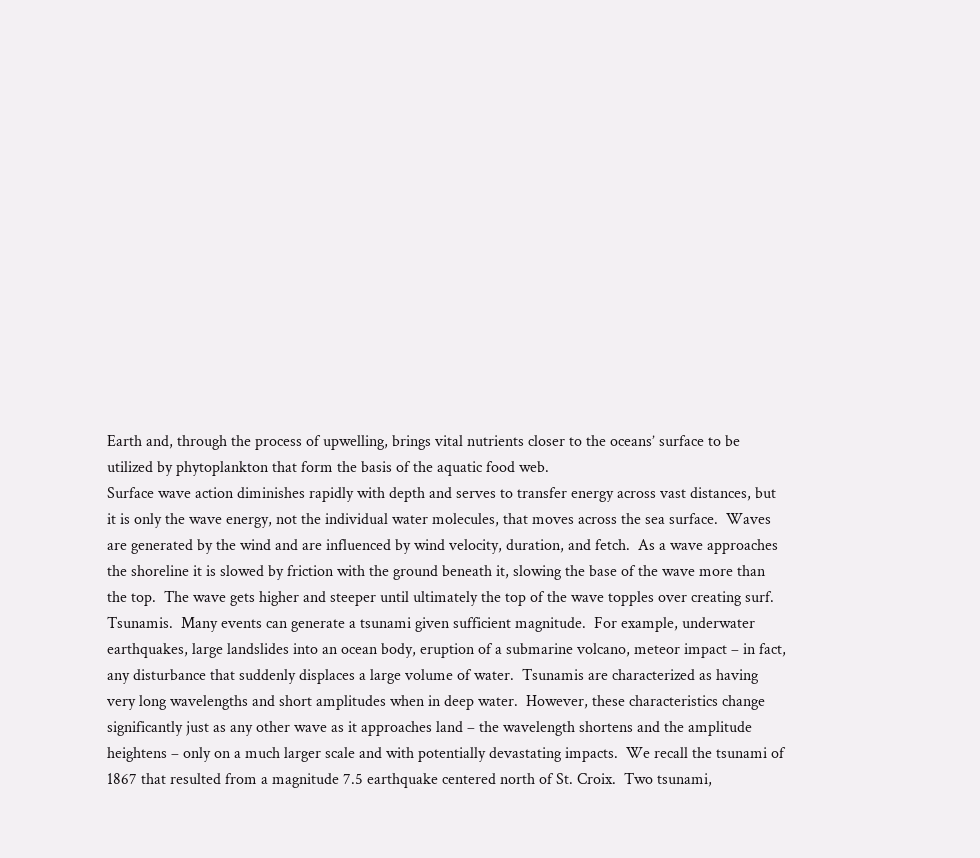Earth and, through the process of upwelling, brings vital nutrients closer to the oceans’ surface to be utilized by phytoplankton that form the basis of the aquatic food web.
Surface wave action diminishes rapidly with depth and serves to transfer energy across vast distances, but it is only the wave energy, not the individual water molecules, that moves across the sea surface.  Waves are generated by the wind and are influenced by wind velocity, duration, and fetch.  As a wave approaches the shoreline it is slowed by friction with the ground beneath it, slowing the base of the wave more than the top.  The wave gets higher and steeper until ultimately the top of the wave topples over creating surf.
Tsunamis.  Many events can generate a tsunami given sufficient magnitude.  For example, underwater earthquakes, large landslides into an ocean body, eruption of a submarine volcano, meteor impact – in fact, any disturbance that suddenly displaces a large volume of water.  Tsunamis are characterized as having very long wavelengths and short amplitudes when in deep water.  However, these characteristics change significantly just as any other wave as it approaches land – the wavelength shortens and the amplitude heightens – only on a much larger scale and with potentially devastating impacts.  We recall the tsunami of 1867 that resulted from a magnitude 7.5 earthquake centered north of St. Croix.  Two tsunami,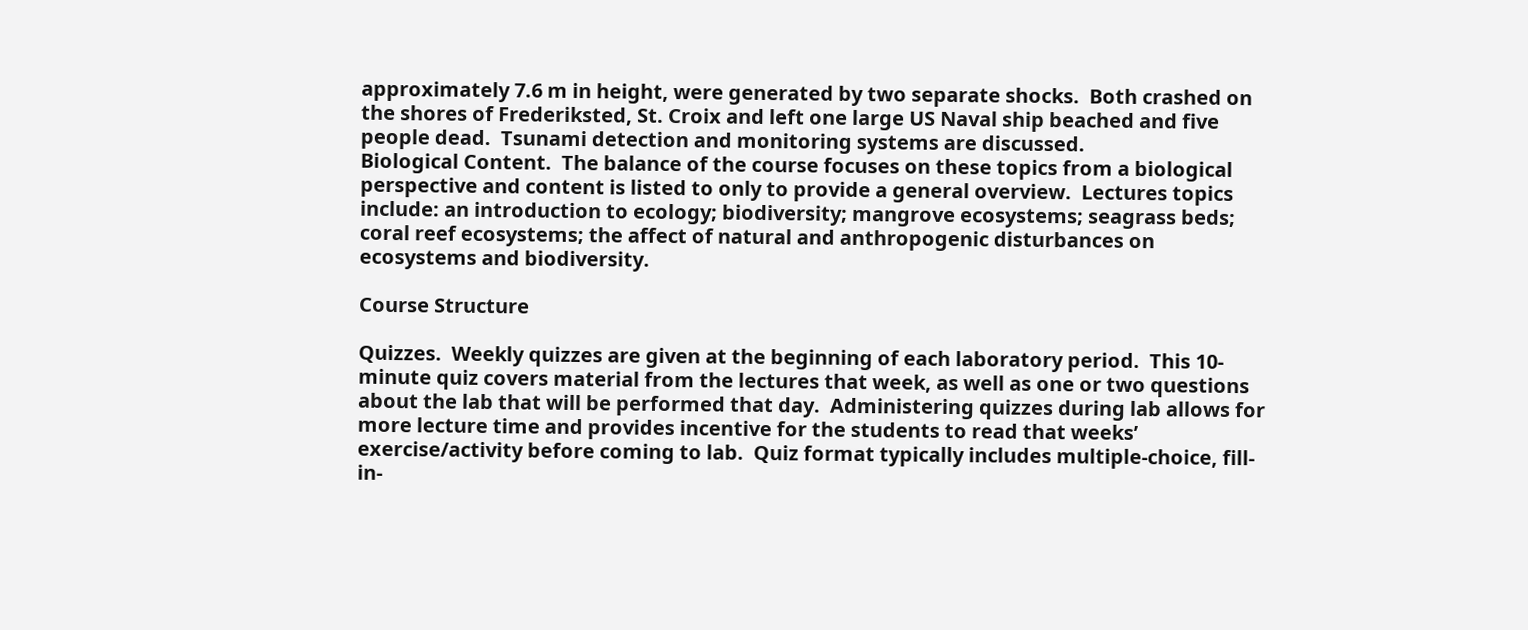approximately 7.6 m in height, were generated by two separate shocks.  Both crashed on the shores of Frederiksted, St. Croix and left one large US Naval ship beached and five people dead.  Tsunami detection and monitoring systems are discussed.
Biological Content.  The balance of the course focuses on these topics from a biological perspective and content is listed to only to provide a general overview.  Lectures topics include: an introduction to ecology; biodiversity; mangrove ecosystems; seagrass beds; coral reef ecosystems; the affect of natural and anthropogenic disturbances on ecosystems and biodiversity.

Course Structure

Quizzes.  Weekly quizzes are given at the beginning of each laboratory period.  This 10-minute quiz covers material from the lectures that week, as well as one or two questions about the lab that will be performed that day.  Administering quizzes during lab allows for more lecture time and provides incentive for the students to read that weeks’ exercise/activity before coming to lab.  Quiz format typically includes multiple-choice, fill-in-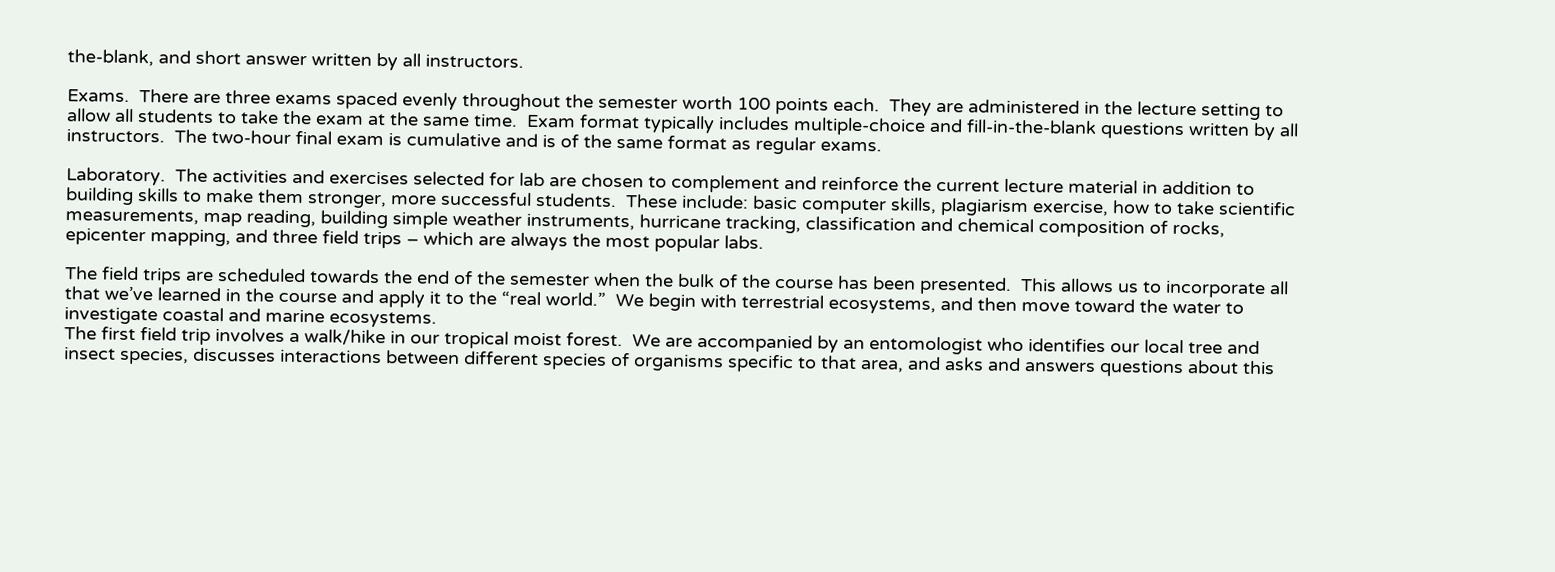the-blank, and short answer written by all instructors.

Exams.  There are three exams spaced evenly throughout the semester worth 100 points each.  They are administered in the lecture setting to allow all students to take the exam at the same time.  Exam format typically includes multiple-choice and fill-in-the-blank questions written by all instructors.  The two-hour final exam is cumulative and is of the same format as regular exams.

Laboratory.  The activities and exercises selected for lab are chosen to complement and reinforce the current lecture material in addition to building skills to make them stronger, more successful students.  These include: basic computer skills, plagiarism exercise, how to take scientific measurements, map reading, building simple weather instruments, hurricane tracking, classification and chemical composition of rocks, epicenter mapping, and three field trips – which are always the most popular labs.

The field trips are scheduled towards the end of the semester when the bulk of the course has been presented.  This allows us to incorporate all that we’ve learned in the course and apply it to the “real world.”  We begin with terrestrial ecosystems, and then move toward the water to investigate coastal and marine ecosystems.
The first field trip involves a walk/hike in our tropical moist forest.  We are accompanied by an entomologist who identifies our local tree and insect species, discusses interactions between different species of organisms specific to that area, and asks and answers questions about this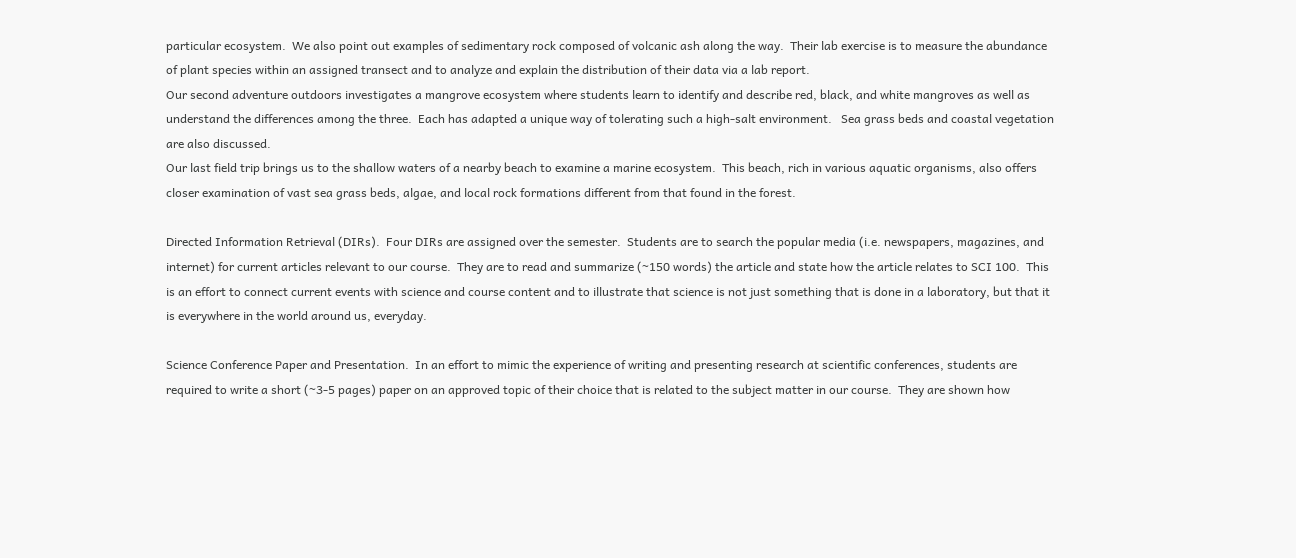particular ecosystem.  We also point out examples of sedimentary rock composed of volcanic ash along the way.  Their lab exercise is to measure the abundance of plant species within an assigned transect and to analyze and explain the distribution of their data via a lab report.
Our second adventure outdoors investigates a mangrove ecosystem where students learn to identify and describe red, black, and white mangroves as well as understand the differences among the three.  Each has adapted a unique way of tolerating such a high-salt environment.   Sea grass beds and coastal vegetation are also discussed.
Our last field trip brings us to the shallow waters of a nearby beach to examine a marine ecosystem.  This beach, rich in various aquatic organisms, also offers closer examination of vast sea grass beds, algae, and local rock formations different from that found in the forest.

Directed Information Retrieval (DIRs).  Four DIRs are assigned over the semester.  Students are to search the popular media (i.e. newspapers, magazines, and internet) for current articles relevant to our course.  They are to read and summarize (~150 words) the article and state how the article relates to SCI 100.  This is an effort to connect current events with science and course content and to illustrate that science is not just something that is done in a laboratory, but that it is everywhere in the world around us, everyday.

Science Conference Paper and Presentation.  In an effort to mimic the experience of writing and presenting research at scientific conferences, students are required to write a short (~3-5 pages) paper on an approved topic of their choice that is related to the subject matter in our course.  They are shown how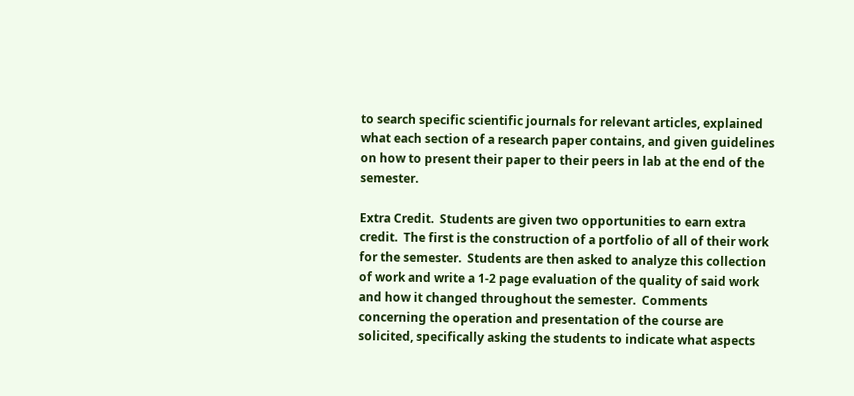to search specific scientific journals for relevant articles, explained what each section of a research paper contains, and given guidelines on how to present their paper to their peers in lab at the end of the semester.

Extra Credit.  Students are given two opportunities to earn extra credit.  The first is the construction of a portfolio of all of their work for the semester.  Students are then asked to analyze this collection of work and write a 1-2 page evaluation of the quality of said work and how it changed throughout the semester.  Comments concerning the operation and presentation of the course are solicited, specifically asking the students to indicate what aspects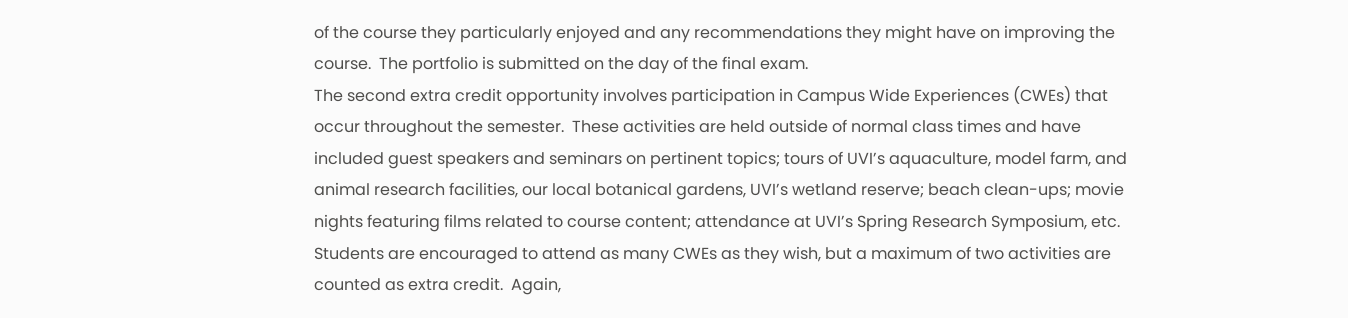of the course they particularly enjoyed and any recommendations they might have on improving the course.  The portfolio is submitted on the day of the final exam.
The second extra credit opportunity involves participation in Campus Wide Experiences (CWEs) that occur throughout the semester.  These activities are held outside of normal class times and have included guest speakers and seminars on pertinent topics; tours of UVI’s aquaculture, model farm, and animal research facilities, our local botanical gardens, UVI’s wetland reserve; beach clean-ups; movie nights featuring films related to course content; attendance at UVI’s Spring Research Symposium, etc.  Students are encouraged to attend as many CWEs as they wish, but a maximum of two activities are counted as extra credit.  Again,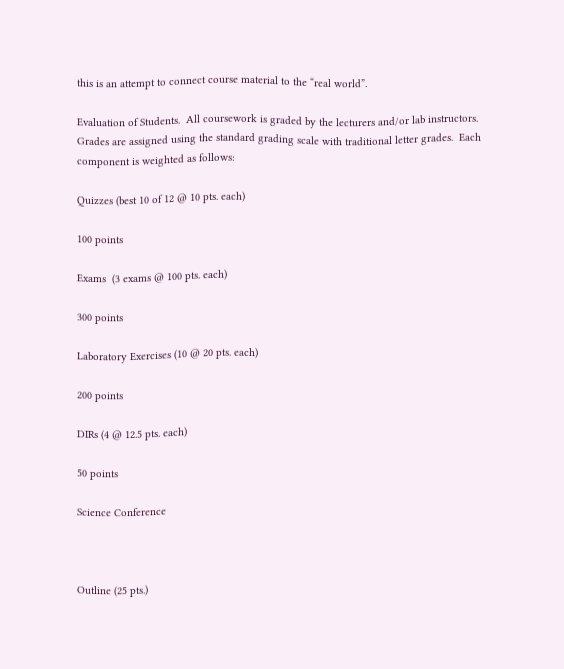this is an attempt to connect course material to the “real world”.

Evaluation of Students.  All coursework is graded by the lecturers and/or lab instructors.  Grades are assigned using the standard grading scale with traditional letter grades.  Each component is weighted as follows:

Quizzes (best 10 of 12 @ 10 pts. each)

100 points

Exams  (3 exams @ 100 pts. each)

300 points

Laboratory Exercises (10 @ 20 pts. each)

200 points

DIRs (4 @ 12.5 pts. each)

50 points

Science Conference



Outline (25 pts.)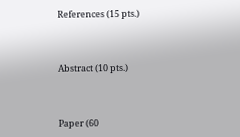References (15 pts.)



Abstract (10 pts.)



Paper (60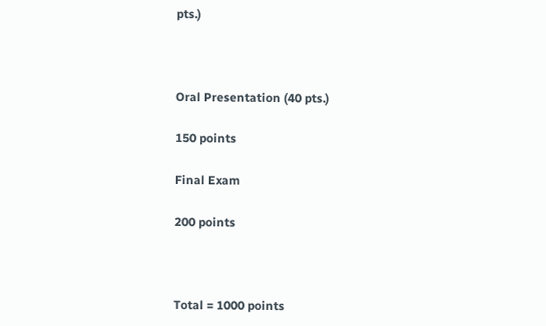pts.)



Oral Presentation (40 pts.)

150 points

Final Exam

200 points



Total = 1000 points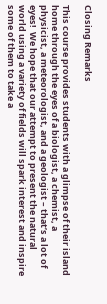Closing Remarks

This course provides students with a glimpse of their island home through the eyes of a biologist, a chemist, a physicist, a meteorologist, and a geologist – that’s a lot of eyes!  We hope that our attempt to present the natural world using a variety of fields will spark interest and inspire some of them to take a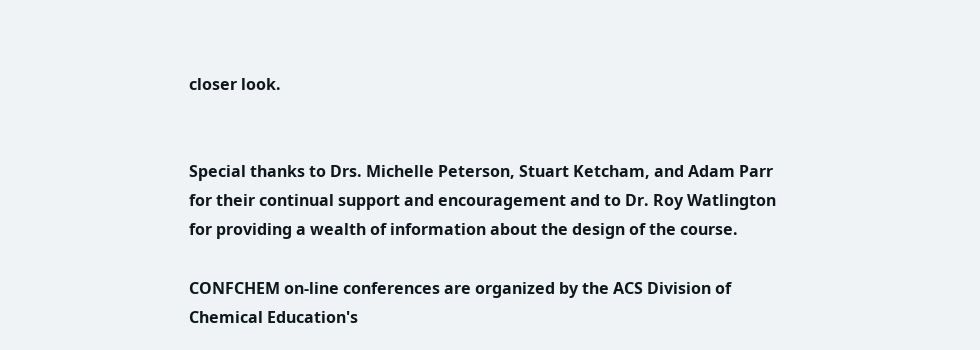closer look.


Special thanks to Drs. Michelle Peterson, Stuart Ketcham, and Adam Parr for their continual support and encouragement and to Dr. Roy Watlington for providing a wealth of information about the design of the course.

CONFCHEM on-line conferences are organized by the ACS Division of Chemical Education's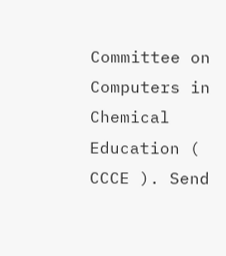Committee on Computers in Chemical Education ( CCCE ). Send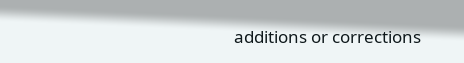additions or corrections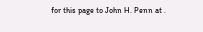for this page to John H. Penn at .